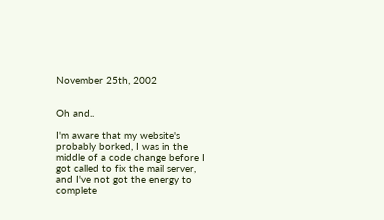November 25th, 2002


Oh and..

I'm aware that my website's probably borked, I was in the middle of a code change before I got called to fix the mail server, and I've not got the energy to complete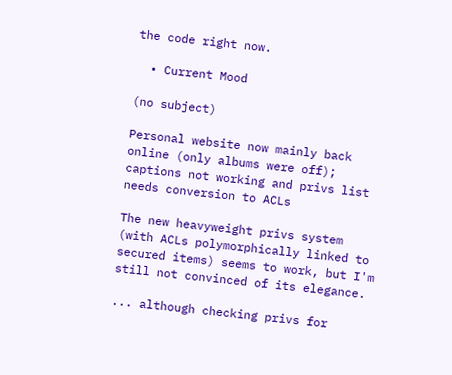the code right now.

  • Current Mood

(no subject)

Personal website now mainly back online (only albums were off); captions not working and privs list needs conversion to ACLs

The new heavyweight privs system (with ACLs polymorphically linked to secured items) seems to work, but I'm still not convinced of its elegance.

... although checking privs for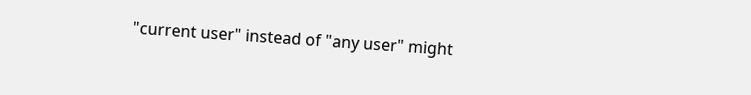"current user" instead of "any user" might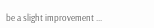be a slight improvement ...